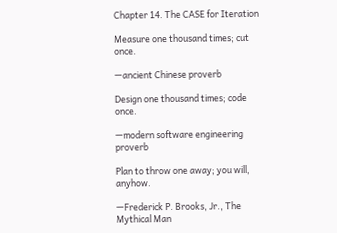Chapter 14. The CASE for Iteration

Measure one thousand times; cut once.

—ancient Chinese proverb

Design one thousand times; code once.

—modern software engineering proverb

Plan to throw one away; you will, anyhow.

—Frederick P. Brooks, Jr., The Mythical Man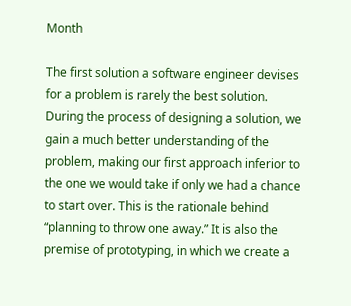Month

The first solution a software engineer devises for a problem is rarely the best solution. During the process of designing a solution, we gain a much better understanding of the problem, making our first approach inferior to the one we would take if only we had a chance to start over. This is the rationale behind “planning to throw one away.” It is also the premise of prototyping, in which we create a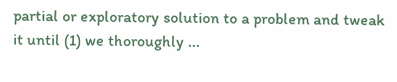partial or exploratory solution to a problem and tweak it until (1) we thoroughly ...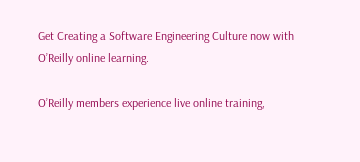Get Creating a Software Engineering Culture now with O’Reilly online learning.

O’Reilly members experience live online training,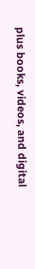plus books, videos, and digital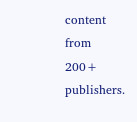content from 200+ publishers.